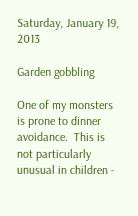Saturday, January 19, 2013

Garden gobbling

One of my monsters is prone to dinner avoidance.  This is not particularly unusual in children -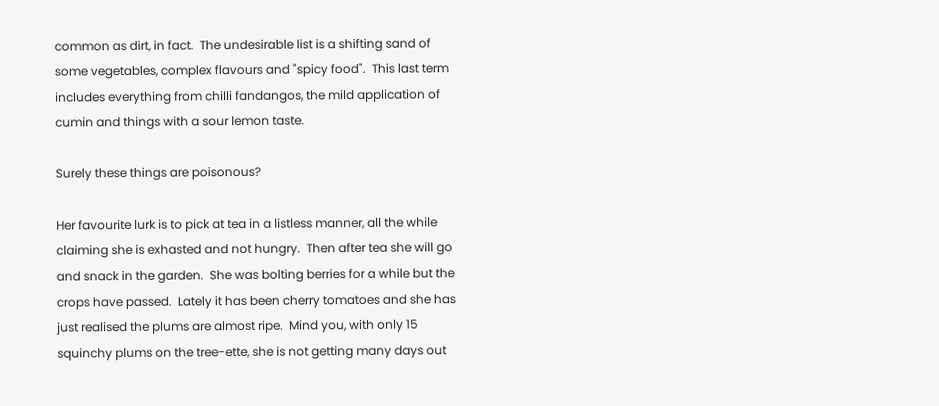common as dirt, in fact.  The undesirable list is a shifting sand of some vegetables, complex flavours and "spicy food".  This last term includes everything from chilli fandangos, the mild application of cumin and things with a sour lemon taste.

Surely these things are poisonous?

Her favourite lurk is to pick at tea in a listless manner, all the while claiming she is exhasted and not hungry.  Then after tea she will go and snack in the garden.  She was bolting berries for a while but the crops have passed.  Lately it has been cherry tomatoes and she has just realised the plums are almost ripe.  Mind you, with only 15 squinchy plums on the tree-ette, she is not getting many days out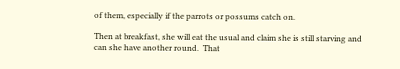of them, especially if the parrots or possums catch on.

Then at breakfast, she will eat the usual and claim she is still starving and can she have another round.  That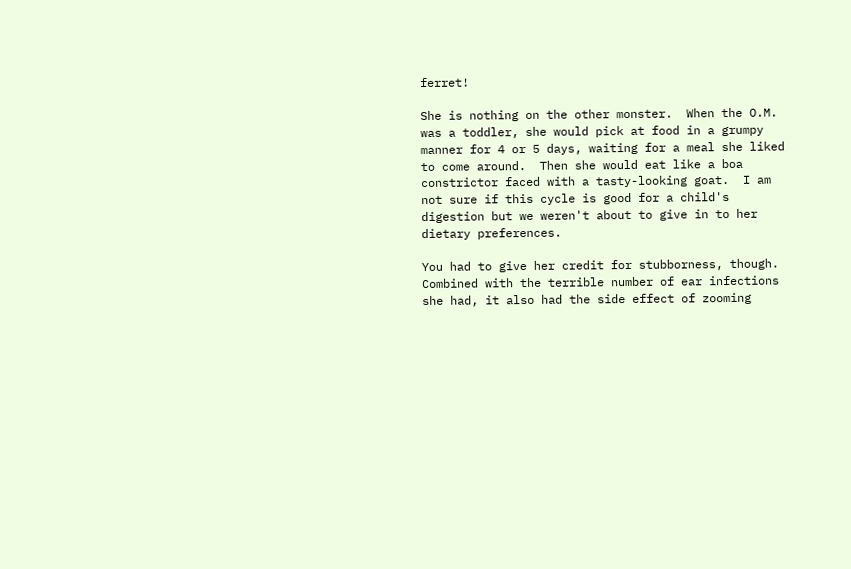ferret!

She is nothing on the other monster.  When the O.M. was a toddler, she would pick at food in a grumpy manner for 4 or 5 days, waiting for a meal she liked to come around.  Then she would eat like a boa constrictor faced with a tasty-looking goat.  I am not sure if this cycle is good for a child's digestion but we weren't about to give in to her dietary preferences.

You had to give her credit for stubborness, though. Combined with the terrible number of ear infections she had, it also had the side effect of zooming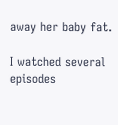away her baby fat.

I watched several episodes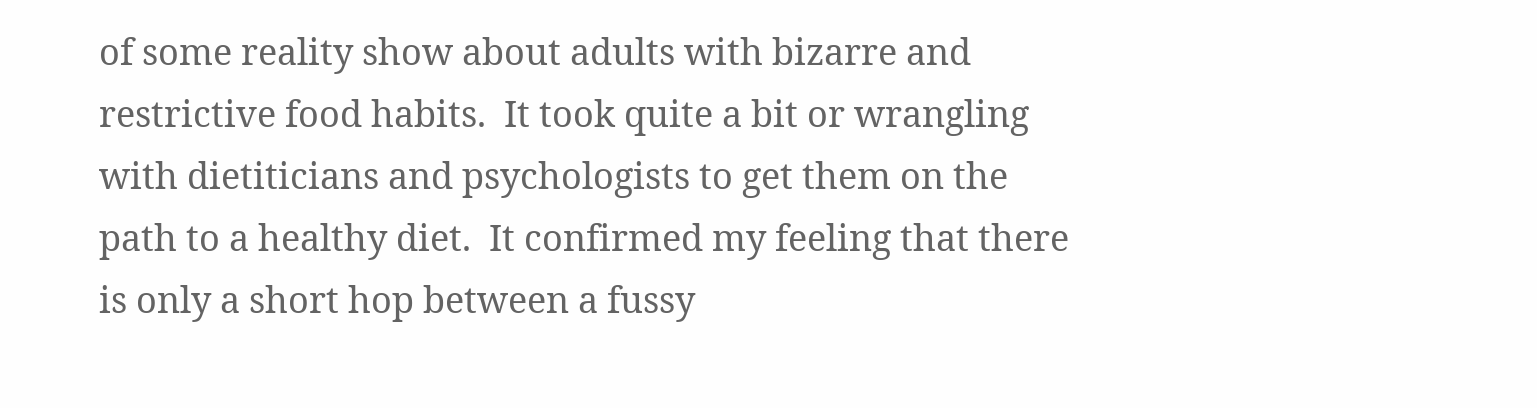of some reality show about adults with bizarre and restrictive food habits.  It took quite a bit or wrangling with dietiticians and psychologists to get them on the path to a healthy diet.  It confirmed my feeling that there is only a short hop between a fussy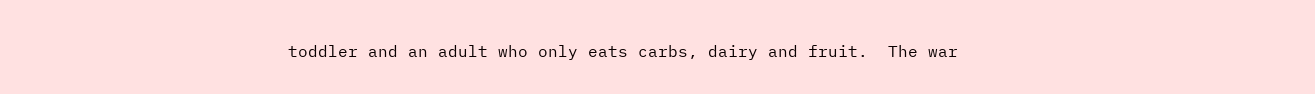toddler and an adult who only eats carbs, dairy and fruit.  The war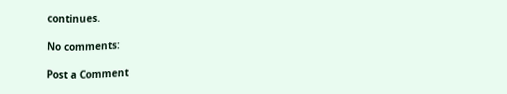continues.

No comments:

Post a Comment